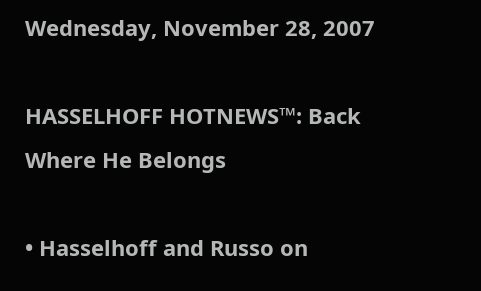Wednesday, November 28, 2007

HASSELHOFF HOTNEWS™: Back Where He Belongs

• Hasselhoff and Russo on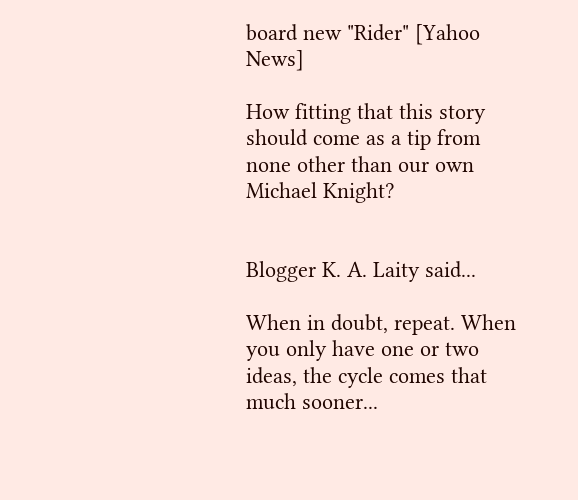board new "Rider" [Yahoo News]

How fitting that this story should come as a tip from none other than our own Michael Knight?


Blogger K. A. Laity said...

When in doubt, repeat. When you only have one or two ideas, the cycle comes that much sooner...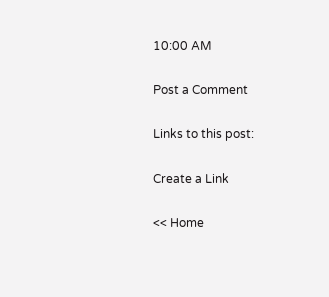10:00 AM

Post a Comment

Links to this post:

Create a Link

<< Home